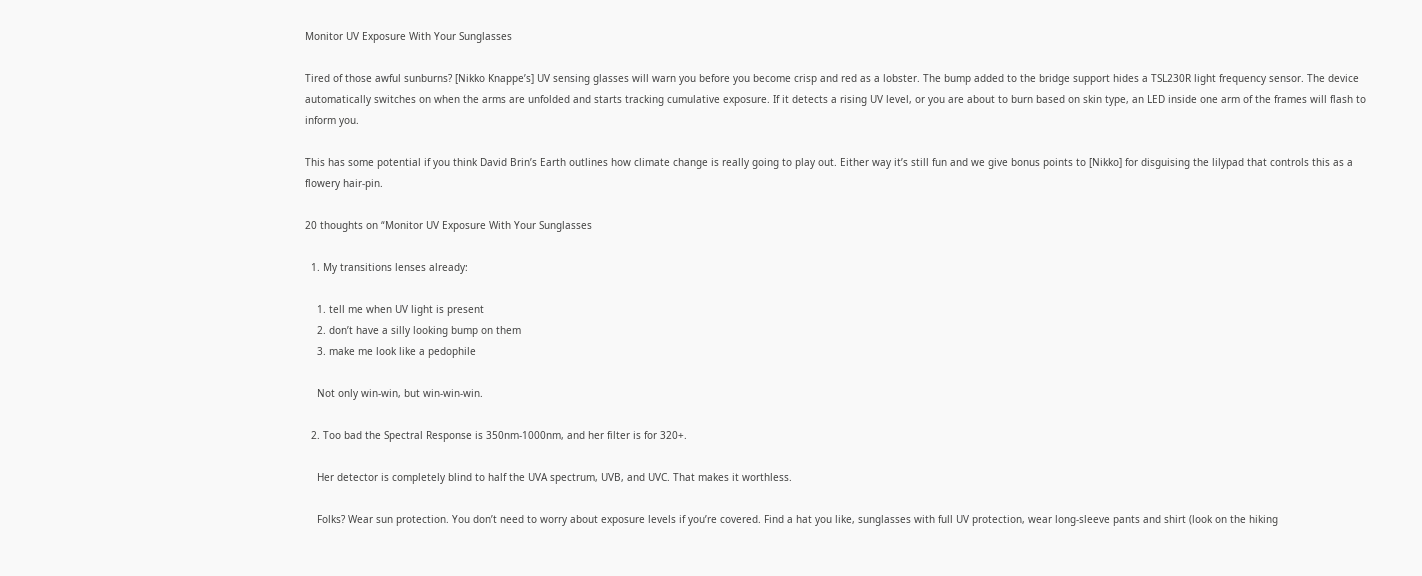Monitor UV Exposure With Your Sunglasses

Tired of those awful sunburns? [Nikko Knappe’s] UV sensing glasses will warn you before you become crisp and red as a lobster. The bump added to the bridge support hides a TSL230R light frequency sensor. The device automatically switches on when the arms are unfolded and starts tracking cumulative exposure. If it detects a rising UV level, or you are about to burn based on skin type, an LED inside one arm of the frames will flash to inform you.

This has some potential if you think David Brin’s Earth outlines how climate change is really going to play out. Either way it’s still fun and we give bonus points to [Nikko] for disguising the lilypad that controls this as a flowery hair-pin.

20 thoughts on “Monitor UV Exposure With Your Sunglasses

  1. My transitions lenses already:

    1. tell me when UV light is present
    2. don’t have a silly looking bump on them
    3. make me look like a pedophile

    Not only win-win, but win-win-win.

  2. Too bad the Spectral Response is 350nm-1000nm, and her filter is for 320+.

    Her detector is completely blind to half the UVA spectrum, UVB, and UVC. That makes it worthless.

    Folks? Wear sun protection. You don’t need to worry about exposure levels if you’re covered. Find a hat you like, sunglasses with full UV protection, wear long-sleeve pants and shirt (look on the hiking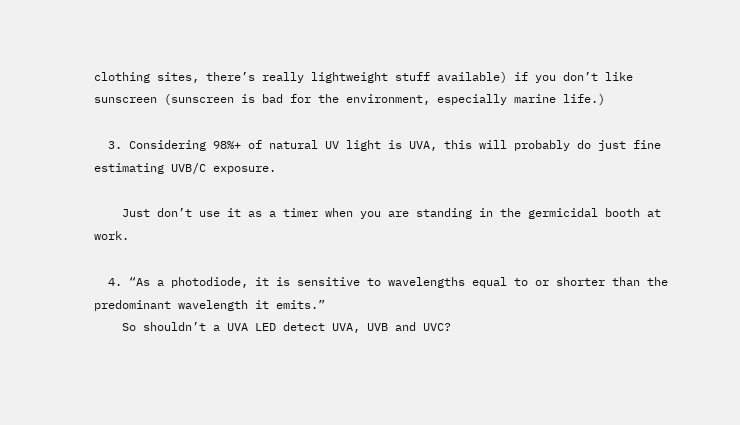clothing sites, there’s really lightweight stuff available) if you don’t like sunscreen (sunscreen is bad for the environment, especially marine life.)

  3. Considering 98%+ of natural UV light is UVA, this will probably do just fine estimating UVB/C exposure.

    Just don’t use it as a timer when you are standing in the germicidal booth at work.

  4. “As a photodiode, it is sensitive to wavelengths equal to or shorter than the predominant wavelength it emits.”
    So shouldn’t a UVA LED detect UVA, UVB and UVC?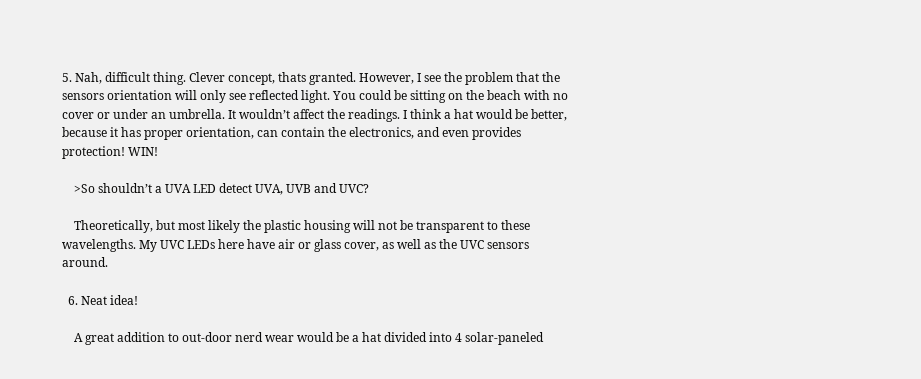5. Nah, difficult thing. Clever concept, thats granted. However, I see the problem that the sensors orientation will only see reflected light. You could be sitting on the beach with no cover or under an umbrella. It wouldn’t affect the readings. I think a hat would be better, because it has proper orientation, can contain the electronics, and even provides protection! WIN!

    >So shouldn’t a UVA LED detect UVA, UVB and UVC?

    Theoretically, but most likely the plastic housing will not be transparent to these wavelengths. My UVC LEDs here have air or glass cover, as well as the UVC sensors around.

  6. Neat idea!

    A great addition to out-door nerd wear would be a hat divided into 4 solar-paneled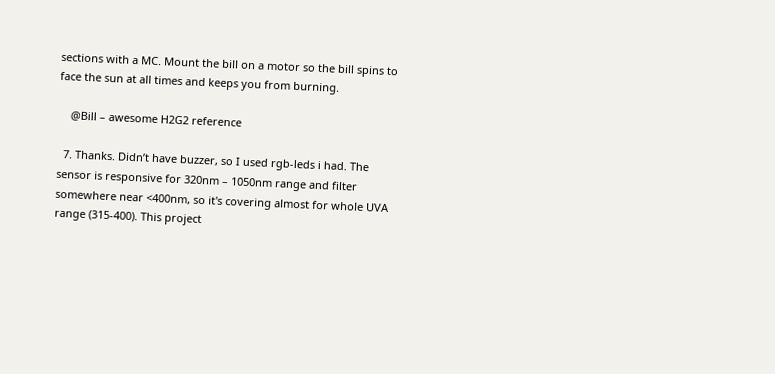sections with a MC. Mount the bill on a motor so the bill spins to face the sun at all times and keeps you from burning.

    @Bill – awesome H2G2 reference

  7. Thanks. Didn’t have buzzer, so I used rgb-leds i had. The sensor is responsive for 320nm – 1050nm range and filter somewhere near <400nm, so it's covering almost for whole UVA range (315-400). This project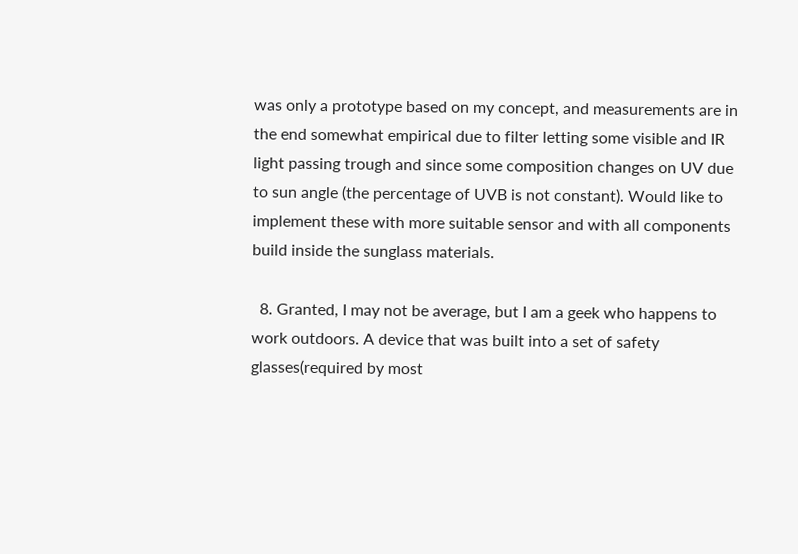was only a prototype based on my concept, and measurements are in the end somewhat empirical due to filter letting some visible and IR light passing trough and since some composition changes on UV due to sun angle (the percentage of UVB is not constant). Would like to implement these with more suitable sensor and with all components build inside the sunglass materials.

  8. Granted, I may not be average, but I am a geek who happens to work outdoors. A device that was built into a set of safety glasses(required by most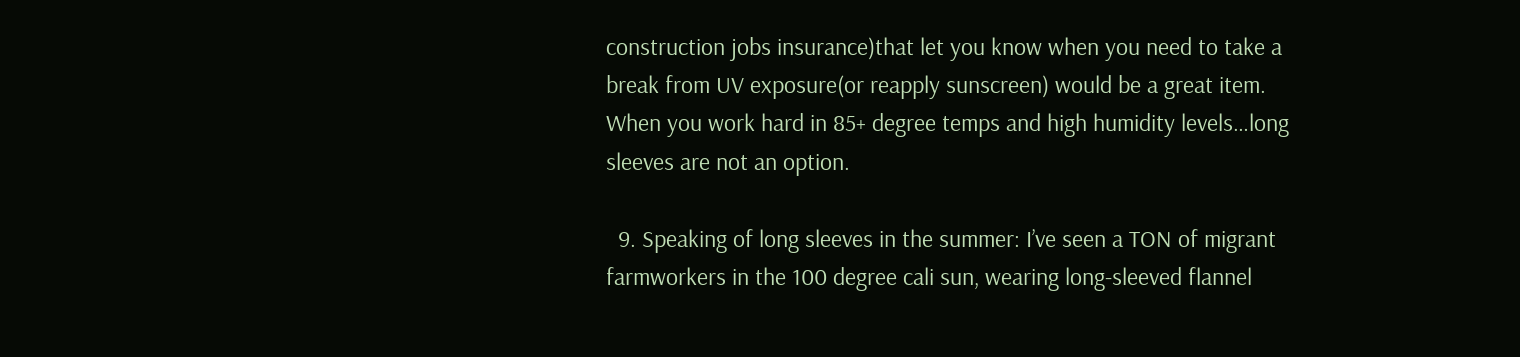construction jobs insurance)that let you know when you need to take a break from UV exposure(or reapply sunscreen) would be a great item. When you work hard in 85+ degree temps and high humidity levels…long sleeves are not an option.

  9. Speaking of long sleeves in the summer: I’ve seen a TON of migrant farmworkers in the 100 degree cali sun, wearing long-sleeved flannel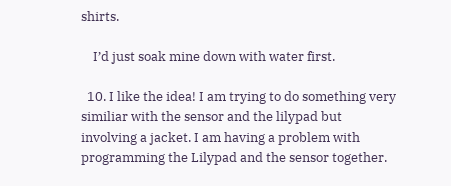shirts.

    I’d just soak mine down with water first.

  10. I like the idea! I am trying to do something very similiar with the sensor and the lilypad but involving a jacket. I am having a problem with programming the Lilypad and the sensor together.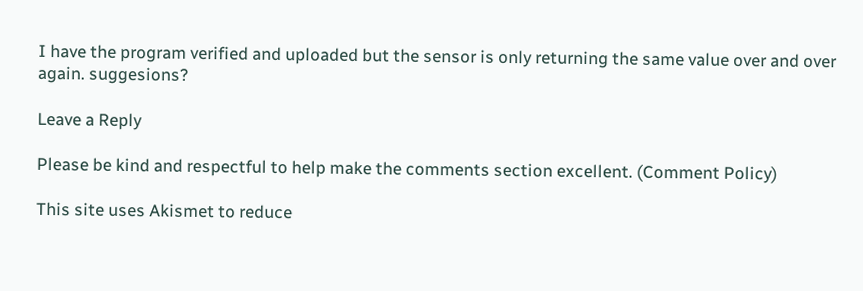I have the program verified and uploaded but the sensor is only returning the same value over and over again. suggesions?

Leave a Reply

Please be kind and respectful to help make the comments section excellent. (Comment Policy)

This site uses Akismet to reduce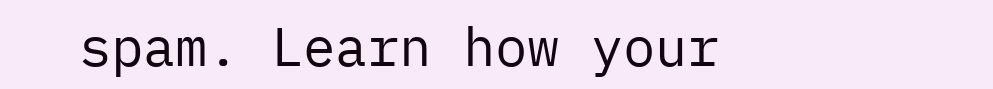spam. Learn how your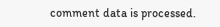comment data is processed.